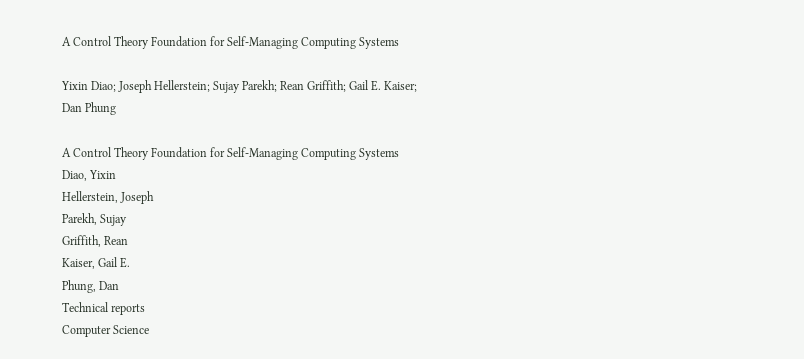A Control Theory Foundation for Self-Managing Computing Systems

Yixin Diao; Joseph Hellerstein; Sujay Parekh; Rean Griffith; Gail E. Kaiser; Dan Phung

A Control Theory Foundation for Self-Managing Computing Systems
Diao, Yixin
Hellerstein, Joseph
Parekh, Sujay
Griffith, Rean
Kaiser, Gail E.
Phung, Dan
Technical reports
Computer Science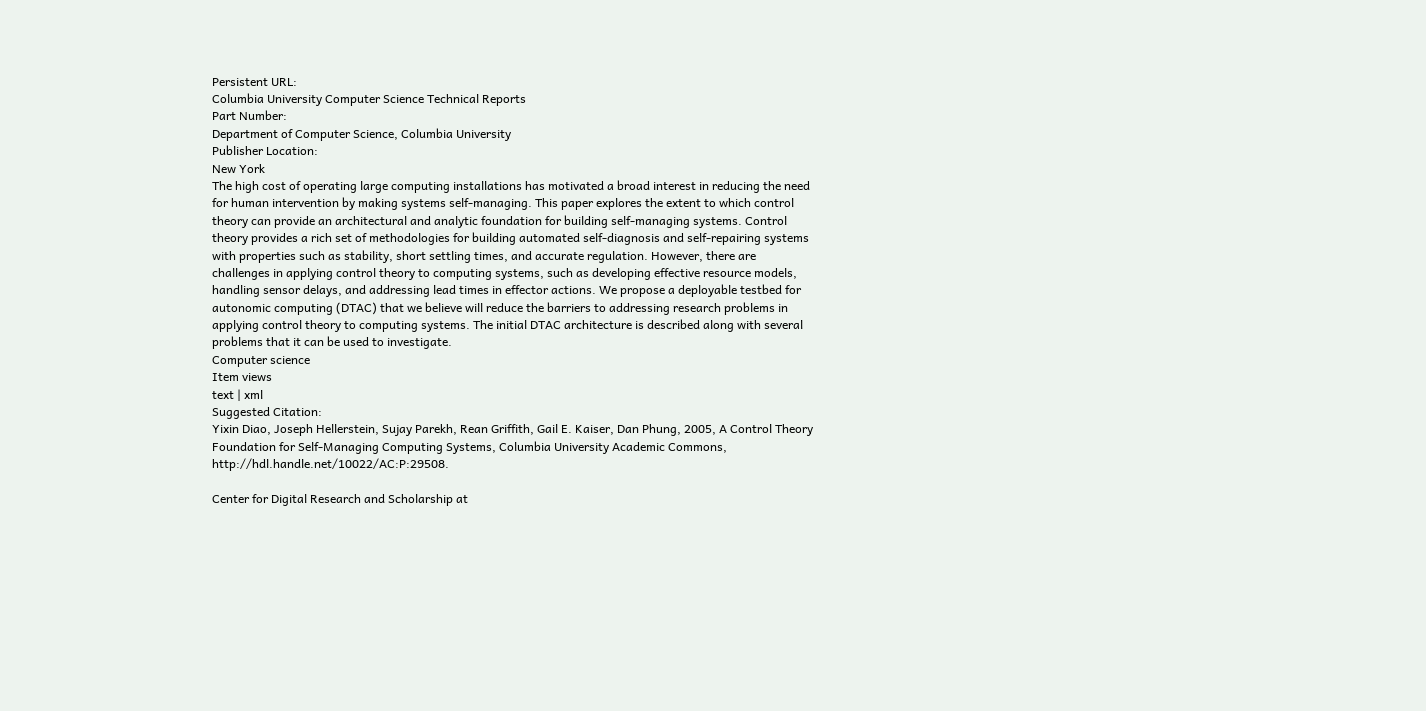Persistent URL:
Columbia University Computer Science Technical Reports
Part Number:
Department of Computer Science, Columbia University
Publisher Location:
New York
The high cost of operating large computing installations has motivated a broad interest in reducing the need for human intervention by making systems self-managing. This paper explores the extent to which control theory can provide an architectural and analytic foundation for building self-managing systems. Control theory provides a rich set of methodologies for building automated self-diagnosis and self-repairing systems with properties such as stability, short settling times, and accurate regulation. However, there are challenges in applying control theory to computing systems, such as developing effective resource models, handling sensor delays, and addressing lead times in effector actions. We propose a deployable testbed for autonomic computing (DTAC) that we believe will reduce the barriers to addressing research problems in applying control theory to computing systems. The initial DTAC architecture is described along with several problems that it can be used to investigate.
Computer science
Item views
text | xml
Suggested Citation:
Yixin Diao, Joseph Hellerstein, Sujay Parekh, Rean Griffith, Gail E. Kaiser, Dan Phung, 2005, A Control Theory Foundation for Self-Managing Computing Systems, Columbia University Academic Commons, http://hdl.handle.net/10022/AC:P:29508.

Center for Digital Research and Scholarship at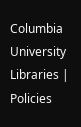Columbia University Libraries | Policies